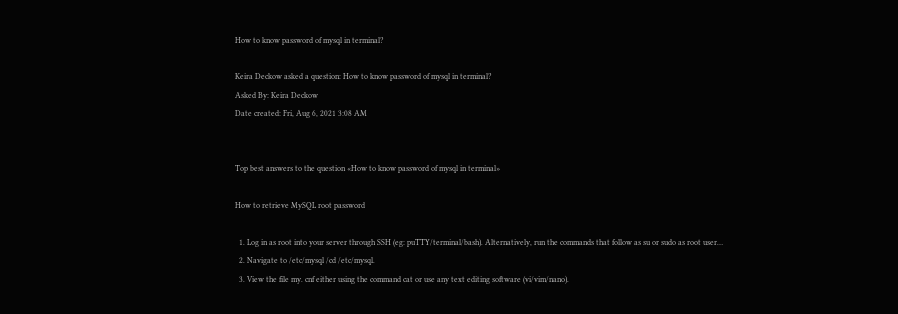How to know password of mysql in terminal?

Keira Deckow asked a question: How to know password of mysql in terminal?
Asked By: Keira Deckow
Date created: Fri, Aug 6, 2021 3:08 AM


Top best answers to the question «How to know password of mysql in terminal»

How to retrieve MySQL root password

  1. Log in as root into your server through SSH (eg: puTTY/terminal/bash). Alternatively, run the commands that follow as su or sudo as root user…
  2. Navigate to /etc/mysql /cd /etc/mysql.
  3. View the file my. cnf either using the command cat or use any text editing software (vi/vim/nano).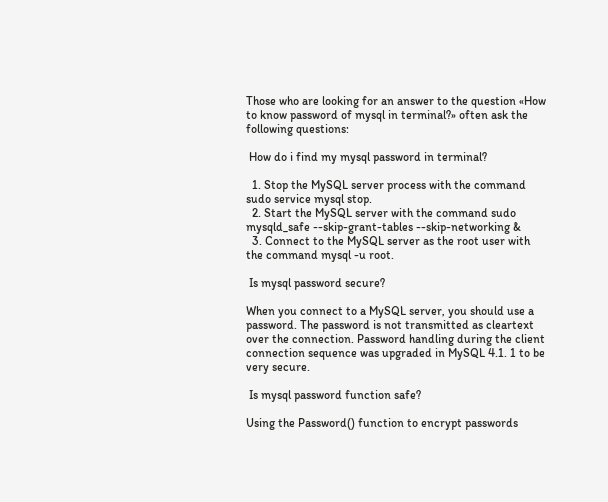Those who are looking for an answer to the question «How to know password of mysql in terminal?» often ask the following questions:

 How do i find my mysql password in terminal?

  1. Stop the MySQL server process with the command sudo service mysql stop.
  2. Start the MySQL server with the command sudo mysqld_safe --skip-grant-tables --skip-networking &
  3. Connect to the MySQL server as the root user with the command mysql -u root.

 Is mysql password secure?

When you connect to a MySQL server, you should use a password. The password is not transmitted as cleartext over the connection. Password handling during the client connection sequence was upgraded in MySQL 4.1. 1 to be very secure.

 Is mysql password function safe?

Using the Password() function to encrypt passwords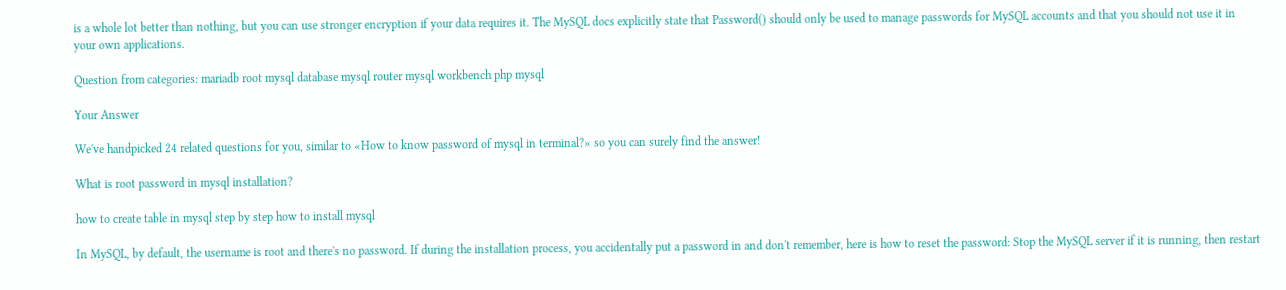is a whole lot better than nothing, but you can use stronger encryption if your data requires it. The MySQL docs explicitly state that Password() should only be used to manage passwords for MySQL accounts and that you should not use it in your own applications.

Question from categories: mariadb root mysql database mysql router mysql workbench php mysql

Your Answer

We've handpicked 24 related questions for you, similar to «How to know password of mysql in terminal?» so you can surely find the answer!

What is root password in mysql installation?

how to create table in mysql step by step how to install mysql

In MySQL, by default, the username is root and there's no password. If during the installation process, you accidentally put a password in and don't remember, here is how to reset the password: Stop the MySQL server if it is running, then restart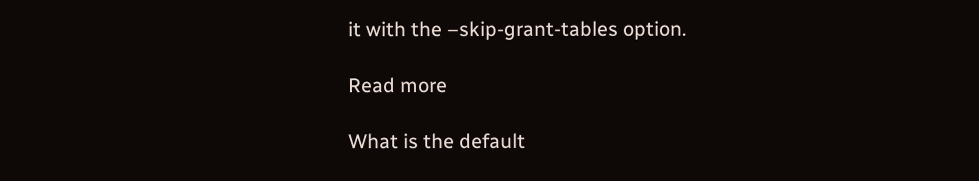it with the –skip-grant-tables option.

Read more

What is the default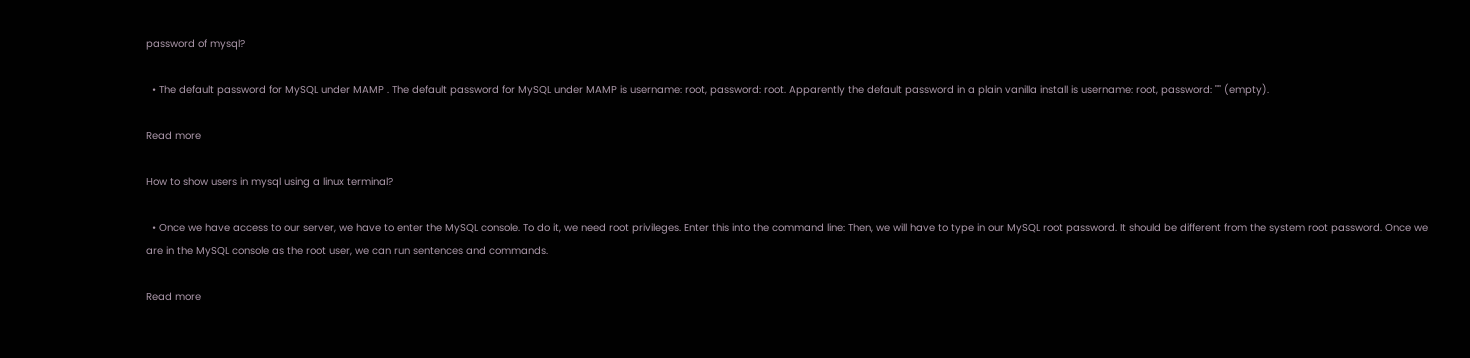password of mysql?

  • The default password for MySQL under MAMP . The default password for MySQL under MAMP is username: root, password: root. Apparently the default password in a plain vanilla install is username: root, password: "" (empty).

Read more

How to show users in mysql using a linux terminal?

  • Once we have access to our server, we have to enter the MySQL console. To do it, we need root privileges. Enter this into the command line: Then, we will have to type in our MySQL root password. It should be different from the system root password. Once we are in the MySQL console as the root user, we can run sentences and commands.

Read more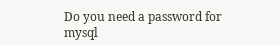Do you need a password for mysql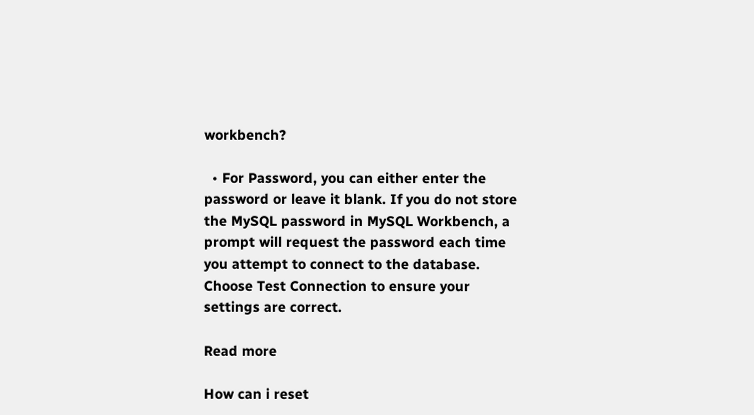workbench?

  • For Password, you can either enter the password or leave it blank. If you do not store the MySQL password in MySQL Workbench, a prompt will request the password each time you attempt to connect to the database. Choose Test Connection to ensure your settings are correct.

Read more

How can i reset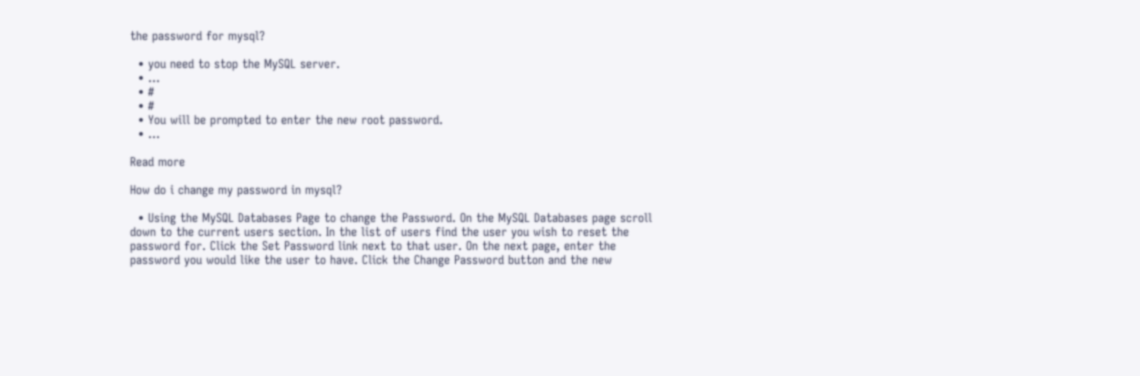the password for mysql?

  • you need to stop the MySQL server.
  • ...
  • #
  • #
  • You will be prompted to enter the new root password.
  • ...

Read more

How do i change my password in mysql?

  • Using the MySQL Databases Page to change the Password. On the MySQL Databases page scroll down to the current users section. In the list of users find the user you wish to reset the password for. Click the Set Password link next to that user. On the next page, enter the password you would like the user to have. Click the Change Password button and the new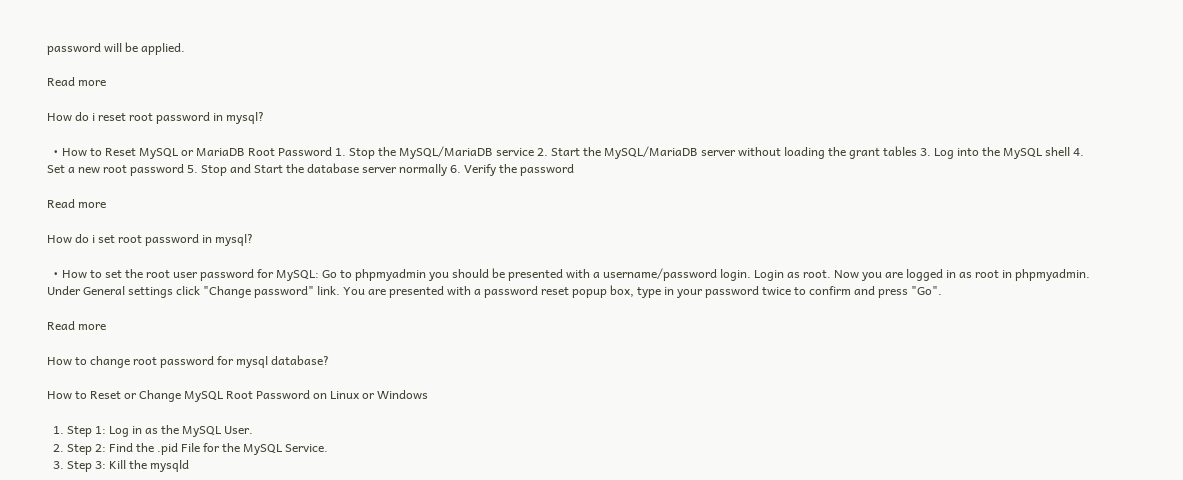password will be applied.

Read more

How do i reset root password in mysql?

  • How to Reset MySQL or MariaDB Root Password 1. Stop the MySQL/MariaDB service 2. Start the MySQL/MariaDB server without loading the grant tables 3. Log into the MySQL shell 4. Set a new root password 5. Stop and Start the database server normally 6. Verify the password

Read more

How do i set root password in mysql?

  • How to set the root user password for MySQL: Go to phpmyadmin you should be presented with a username/password login. Login as root. Now you are logged in as root in phpmyadmin. Under General settings click "Change password" link. You are presented with a password reset popup box, type in your password twice to confirm and press "Go".

Read more

How to change root password for mysql database?

How to Reset or Change MySQL Root Password on Linux or Windows

  1. Step 1: Log in as the MySQL User.
  2. Step 2: Find the .pid File for the MySQL Service.
  3. Step 3: Kill the mysqld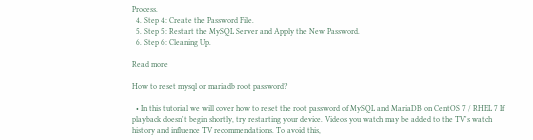Process.
  4. Step 4: Create the Password File.
  5. Step 5: Restart the MySQL Server and Apply the New Password.
  6. Step 6: Cleaning Up.

Read more

How to reset mysql or mariadb root password?

  • In this tutorial we will cover how to reset the root password of MySQL and MariaDB on CentOS 7 / RHEL 7 If playback doesn't begin shortly, try restarting your device. Videos you watch may be added to the TV's watch history and influence TV recommendations. To avoid this,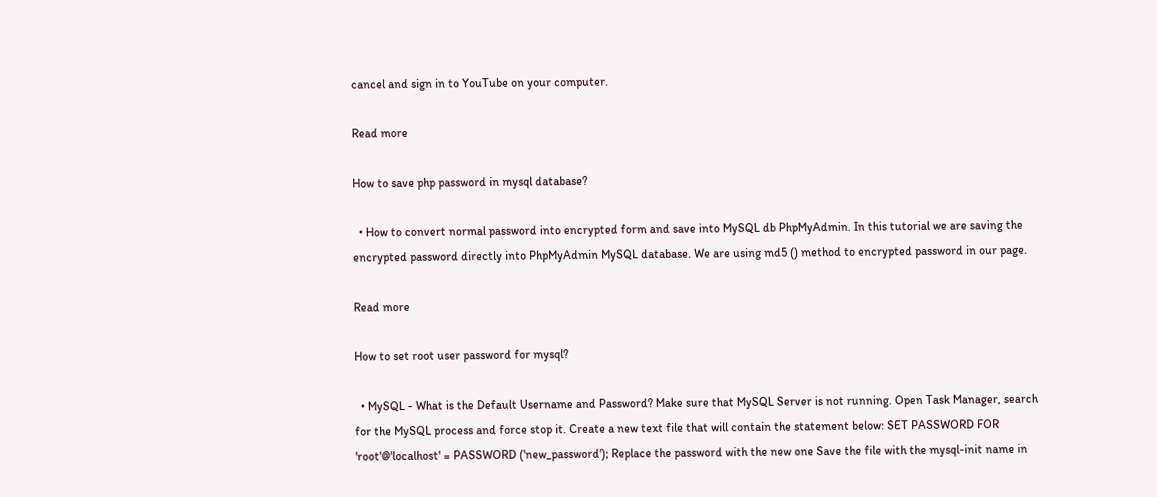cancel and sign in to YouTube on your computer.

Read more

How to save php password in mysql database?

  • How to convert normal password into encrypted form and save into MySQL db PhpMyAdmin. In this tutorial we are saving the encrypted password directly into PhpMyAdmin MySQL database. We are using md5 () method to encrypted password in our page.

Read more

How to set root user password for mysql?

  • MySQL - What is the Default Username and Password? Make sure that MySQL Server is not running. Open Task Manager, search for the MySQL process and force stop it. Create a new text file that will contain the statement below: SET PASSWORD FOR 'root'@'localhost' = PASSWORD ('new_password'); Replace the password with the new one Save the file with the mysql-init name in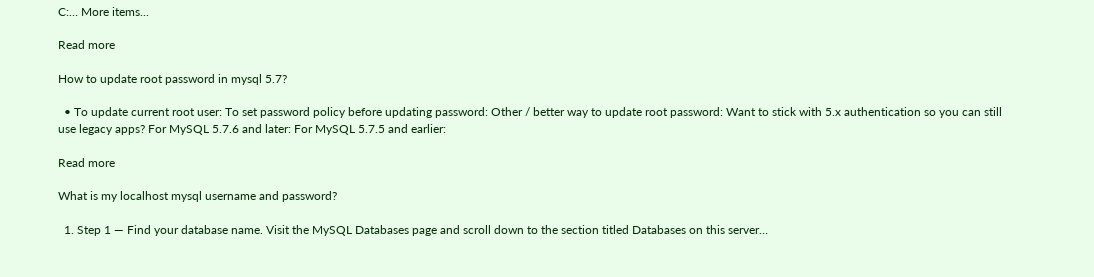C:… More items...

Read more

How to update root password in mysql 5.7?

  • To update current root user: To set password policy before updating password: Other / better way to update root password: Want to stick with 5.x authentication so you can still use legacy apps? For MySQL 5.7.6 and later: For MySQL 5.7.5 and earlier:

Read more

What is my localhost mysql username and password?

  1. Step 1 — Find your database name. Visit the MySQL Databases page and scroll down to the section titled Databases on this server…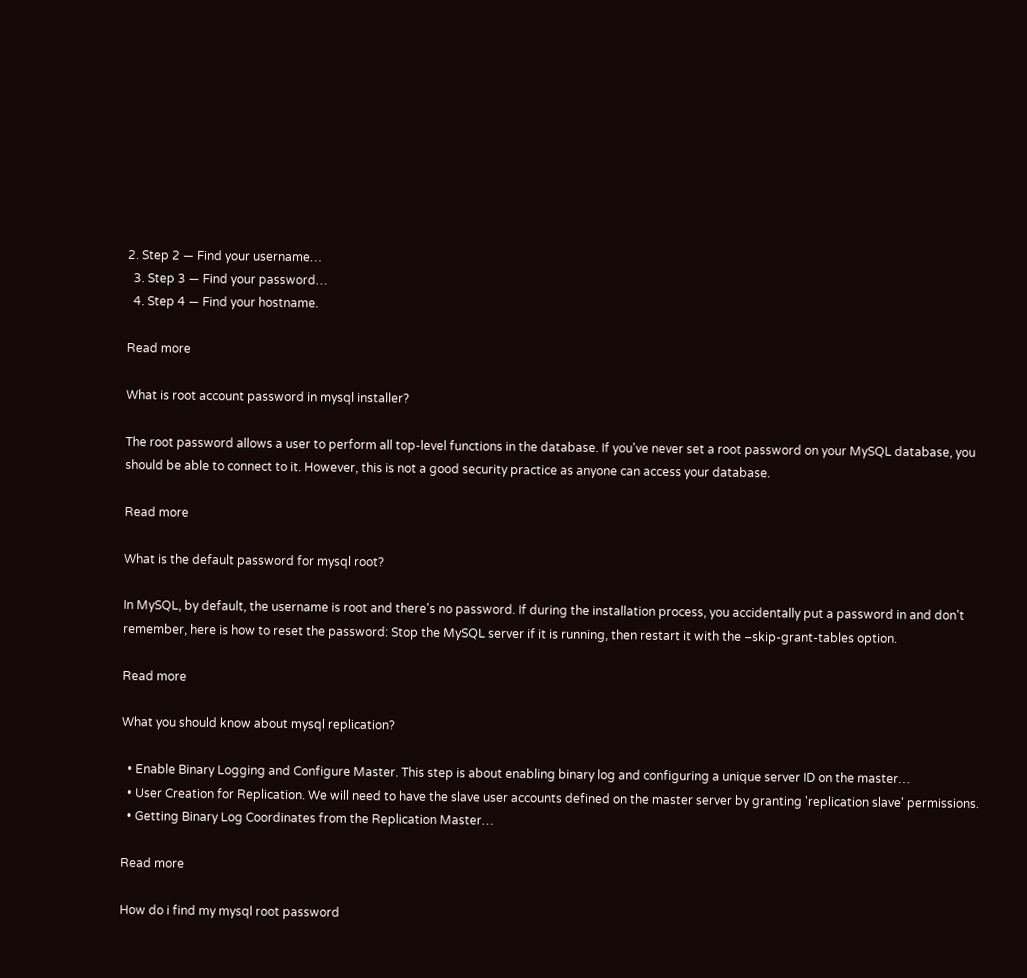2. Step 2 — Find your username…
  3. Step 3 — Find your password…
  4. Step 4 — Find your hostname.

Read more

What is root account password in mysql installer?

The root password allows a user to perform all top-level functions in the database. If you've never set a root password on your MySQL database, you should be able to connect to it. However, this is not a good security practice as anyone can access your database.

Read more

What is the default password for mysql root?

In MySQL, by default, the username is root and there's no password. If during the installation process, you accidentally put a password in and don't remember, here is how to reset the password: Stop the MySQL server if it is running, then restart it with the –skip-grant-tables option.

Read more

What you should know about mysql replication?

  • Enable Binary Logging and Configure Master. This step is about enabling binary log and configuring a unique server ID on the master…
  • User Creation for Replication. We will need to have the slave user accounts defined on the master server by granting 'replication slave' permissions.
  • Getting Binary Log Coordinates from the Replication Master…

Read more

How do i find my mysql root password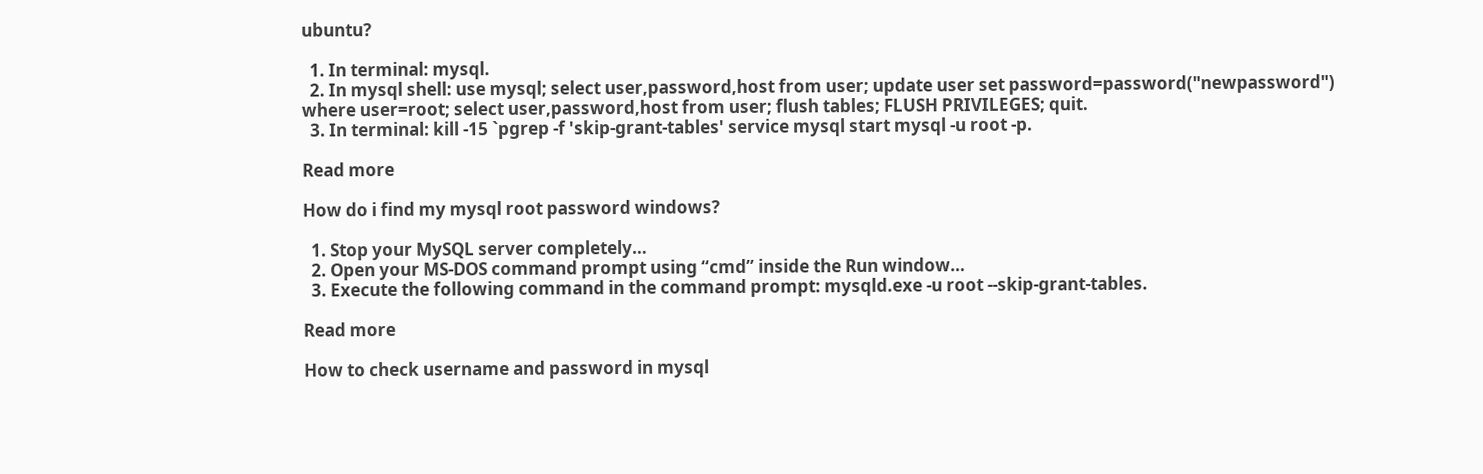ubuntu?

  1. In terminal: mysql.
  2. In mysql shell: use mysql; select user,password,host from user; update user set password=password("newpassword") where user=root; select user,password,host from user; flush tables; FLUSH PRIVILEGES; quit.
  3. In terminal: kill -15 `pgrep -f 'skip-grant-tables' service mysql start mysql -u root -p.

Read more

How do i find my mysql root password windows?

  1. Stop your MySQL server completely…
  2. Open your MS-DOS command prompt using “cmd” inside the Run window…
  3. Execute the following command in the command prompt: mysqld.exe -u root --skip-grant-tables.

Read more

How to check username and password in mysql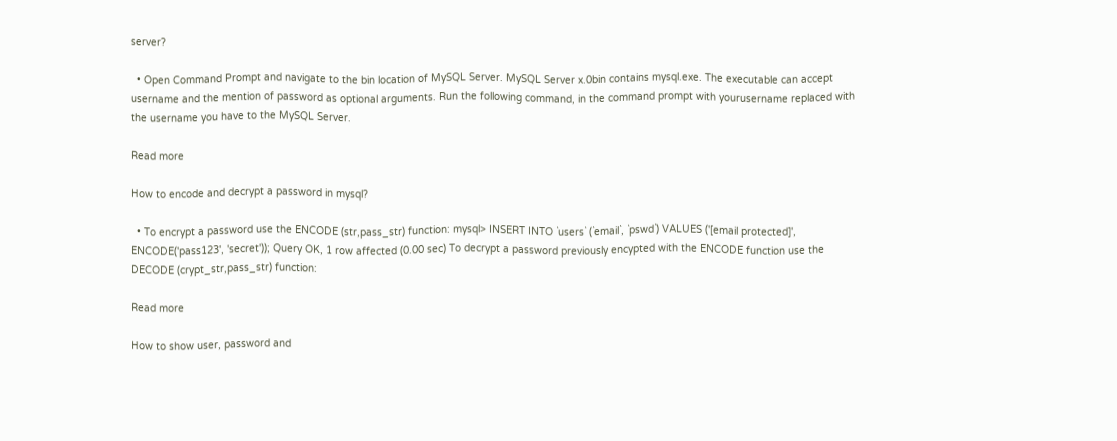server?

  • Open Command Prompt and navigate to the bin location of MySQL Server. MySQL Server x.0bin contains mysql.exe. The executable can accept username and the mention of password as optional arguments. Run the following command, in the command prompt with yourusername replaced with the username you have to the MySQL Server.

Read more

How to encode and decrypt a password in mysql?

  • To encrypt a password use the ENCODE (str,pass_str) function: mysql> INSERT INTO `users` (`email`, `pswd`) VALUES ('[email protected]', ENCODE('pass123', 'secret')); Query OK, 1 row affected (0.00 sec) To decrypt a password previously encypted with the ENCODE function use the DECODE (crypt_str,pass_str) function:

Read more

How to show user, password and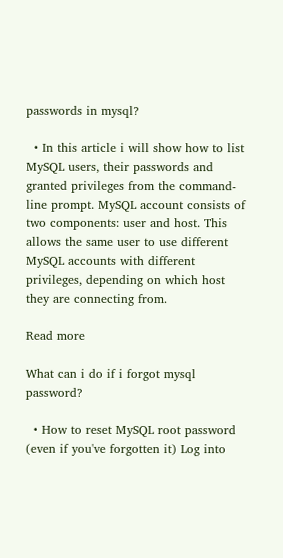passwords in mysql?

  • In this article i will show how to list MySQL users, their passwords and granted privileges from the command-line prompt. MySQL account consists of two components: user and host. This allows the same user to use different MySQL accounts with different privileges, depending on which host they are connecting from.

Read more

What can i do if i forgot mysql password?

  • How to reset MySQL root password (even if you've forgotten it) Log into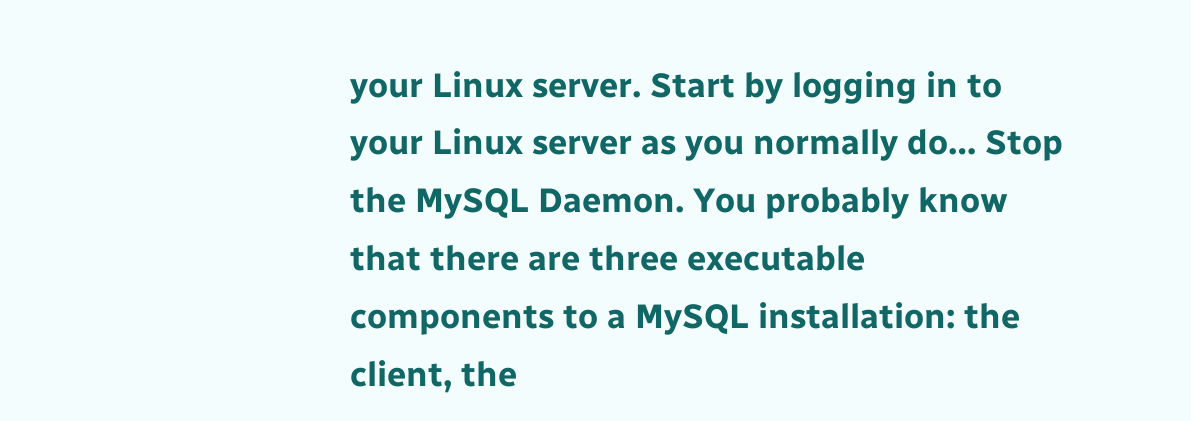your Linux server. Start by logging in to your Linux server as you normally do… Stop the MySQL Daemon. You probably know that there are three executable components to a MySQL installation: the client, the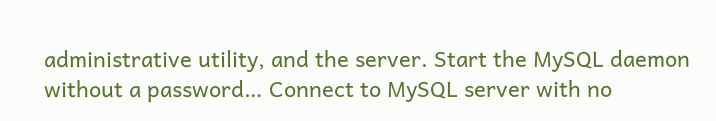administrative utility, and the server. Start the MySQL daemon without a password… Connect to MySQL server with no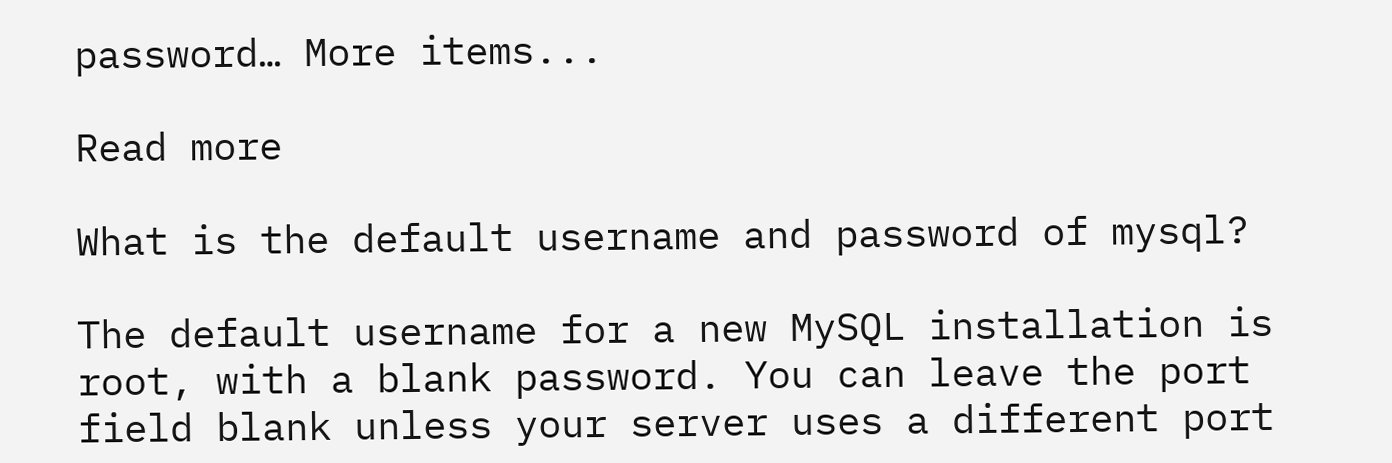password… More items...

Read more

What is the default username and password of mysql?

The default username for a new MySQL installation is root, with a blank password. You can leave the port field blank unless your server uses a different port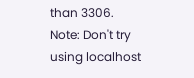than 3306. Note: Don't try using localhost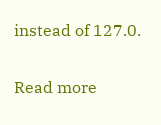instead of 127.0.

Read more